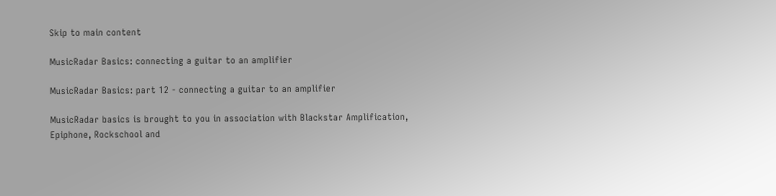Skip to main content

MusicRadar Basics: connecting a guitar to an amplifier

MusicRadar Basics: part 12 - connecting a guitar to an amplifier

MusicRadar basics is brought to you in association with Blackstar Amplification, Epiphone, Rockschool and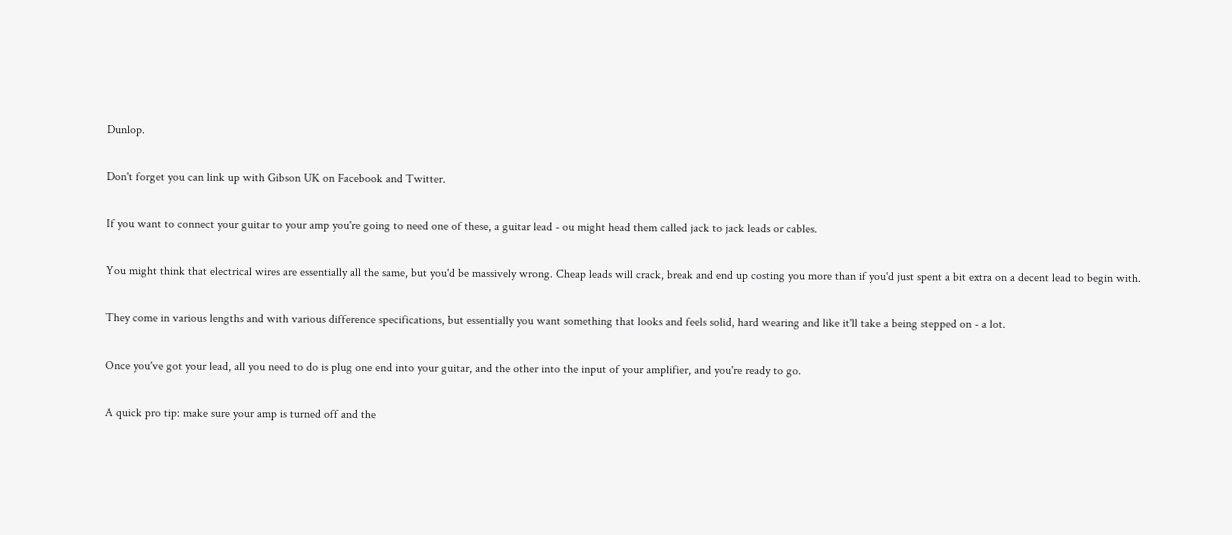Dunlop.

Don't forget you can link up with Gibson UK on Facebook and Twitter.

If you want to connect your guitar to your amp you're going to need one of these, a guitar lead - ou might head them called jack to jack leads or cables.

You might think that electrical wires are essentially all the same, but you'd be massively wrong. Cheap leads will crack, break and end up costing you more than if you'd just spent a bit extra on a decent lead to begin with.

They come in various lengths and with various difference specifications, but essentially you want something that looks and feels solid, hard wearing and like it'll take a being stepped on - a lot.

Once you've got your lead, all you need to do is plug one end into your guitar, and the other into the input of your amplifier, and you're ready to go.

A quick pro tip: make sure your amp is turned off and the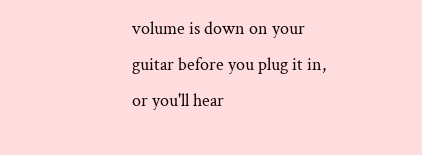volume is down on your guitar before you plug it in, or you'll hear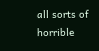all sorts of horrible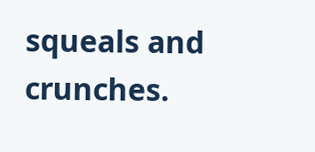squeals and crunches.